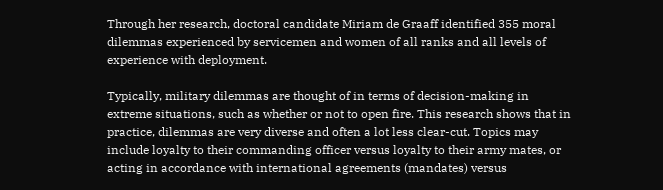Through her research, doctoral candidate Miriam de Graaff identified 355 moral dilemmas experienced by servicemen and women of all ranks and all levels of experience with deployment.

Typically, military dilemmas are thought of in terms of decision-making in extreme situations, such as whether or not to open fire. This research shows that in practice, dilemmas are very diverse and often a lot less clear-cut. Topics may include loyalty to their commanding officer versus loyalty to their army mates, or acting in accordance with international agreements (mandates) versus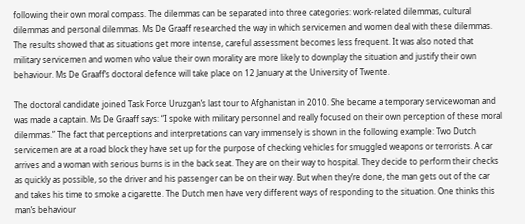following their own moral compass. The dilemmas can be separated into three categories: work-related dilemmas, cultural dilemmas and personal dilemmas. Ms De Graaff researched the way in which servicemen and women deal with these dilemmas. The results showed that as situations get more intense, careful assessment becomes less frequent. It was also noted that military servicemen and women who value their own morality are more likely to downplay the situation and justify their own behaviour. Ms De Graaff’s doctoral defence will take place on 12 January at the University of Twente.

The doctoral candidate joined Task Force Uruzgan’s last tour to Afghanistan in 2010. She became a temporary servicewoman and was made a captain. Ms De Graaff says: “I spoke with military personnel and really focused on their own perception of these moral dilemmas.” The fact that perceptions and interpretations can vary immensely is shown in the following example: Two Dutch servicemen are at a road block they have set up for the purpose of checking vehicles for smuggled weapons or terrorists. A car arrives and a woman with serious burns is in the back seat. They are on their way to hospital. They decide to perform their checks as quickly as possible, so the driver and his passenger can be on their way. But when they’re done, the man gets out of the car and takes his time to smoke a cigarette. The Dutch men have very different ways of responding to the situation. One thinks this man’s behaviour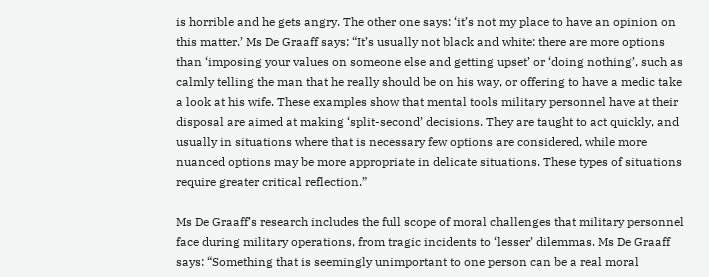is horrible and he gets angry. The other one says: ‘it’s not my place to have an opinion on this matter.’ Ms De Graaff says: “It’s usually not black and white: there are more options than ‘imposing your values on someone else and getting upset’ or ‘doing nothing’, such as calmly telling the man that he really should be on his way, or offering to have a medic take a look at his wife. These examples show that mental tools military personnel have at their disposal are aimed at making ‘split-second’ decisions. They are taught to act quickly, and usually in situations where that is necessary few options are considered, while more nuanced options may be more appropriate in delicate situations. These types of situations require greater critical reflection.”

Ms De Graaff’s research includes the full scope of moral challenges that military personnel face during military operations, from tragic incidents to ‘lesser’ dilemmas. Ms De Graaff says: “Something that is seemingly unimportant to one person can be a real moral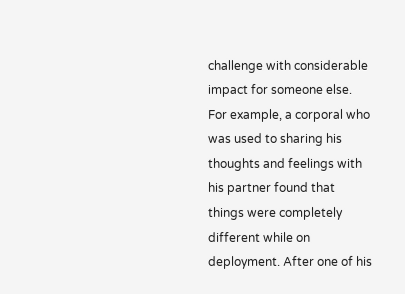challenge with considerable impact for someone else. For example, a corporal who was used to sharing his thoughts and feelings with his partner found that things were completely different while on deployment. After one of his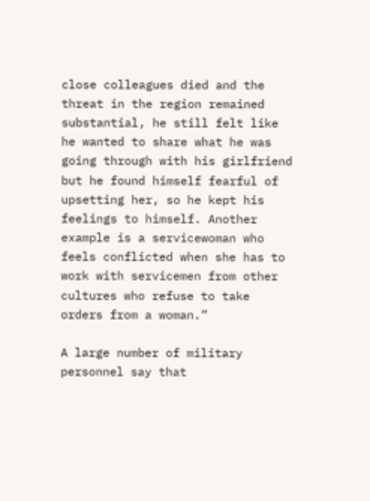close colleagues died and the threat in the region remained substantial, he still felt like he wanted to share what he was going through with his girlfriend but he found himself fearful of upsetting her, so he kept his feelings to himself. Another example is a servicewoman who feels conflicted when she has to work with servicemen from other cultures who refuse to take orders from a woman.”

A large number of military personnel say that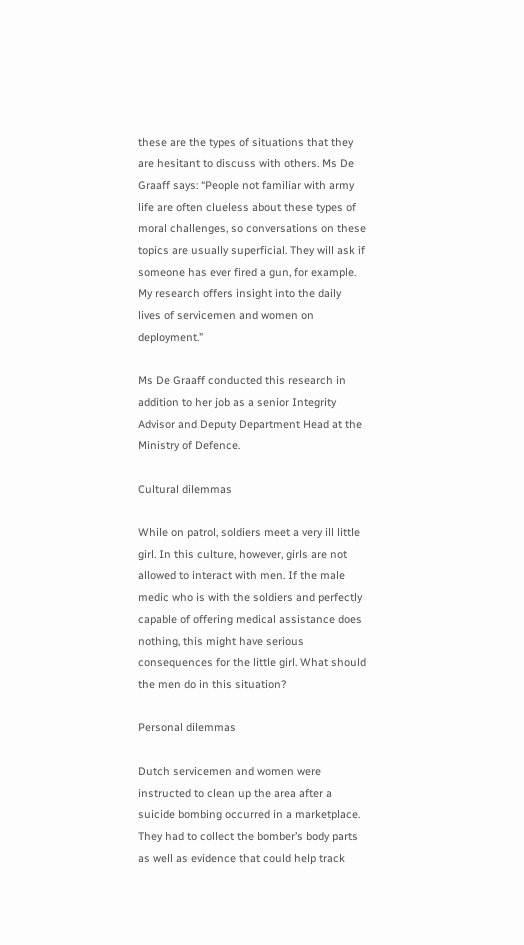these are the types of situations that they are hesitant to discuss with others. Ms De Graaff says: “People not familiar with army life are often clueless about these types of moral challenges, so conversations on these topics are usually superficial. They will ask if someone has ever fired a gun, for example. My research offers insight into the daily lives of servicemen and women on deployment.”

Ms De Graaff conducted this research in addition to her job as a senior Integrity Advisor and Deputy Department Head at the Ministry of Defence.

Cultural dilemmas

While on patrol, soldiers meet a very ill little girl. In this culture, however, girls are not allowed to interact with men. If the male medic who is with the soldiers and perfectly capable of offering medical assistance does nothing, this might have serious consequences for the little girl. What should the men do in this situation?

Personal dilemmas

Dutch servicemen and women were instructed to clean up the area after a suicide bombing occurred in a marketplace. They had to collect the bomber’s body parts as well as evidence that could help track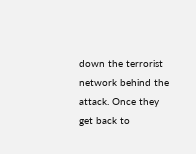down the terrorist network behind the attack. Once they get back to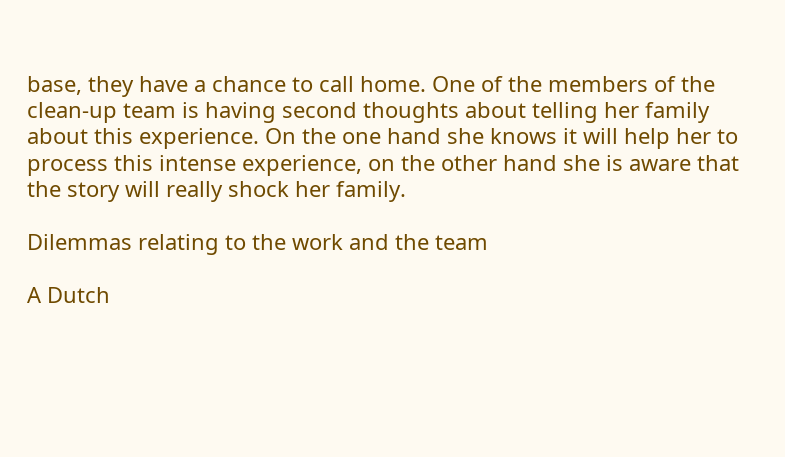base, they have a chance to call home. One of the members of the clean-up team is having second thoughts about telling her family about this experience. On the one hand she knows it will help her to process this intense experience, on the other hand she is aware that the story will really shock her family.

Dilemmas relating to the work and the team

A Dutch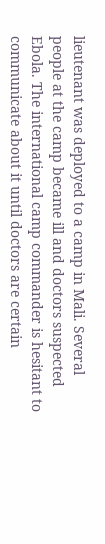lieutenant was deployed to a camp in Mali. Several people at the camp became ill and doctors suspected Ebola. The international camp commander is hesitant to communicate about it until doctors are certain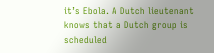it’s Ebola. A Dutch lieutenant knows that a Dutch group is scheduled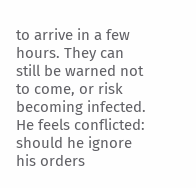to arrive in a few hours. They can still be warned not to come, or risk becoming infected. He feels conflicted: should he ignore his orders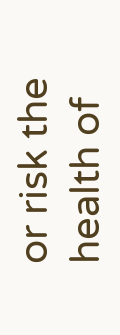or risk the health of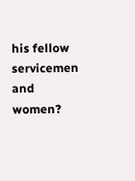his fellow servicemen and women?